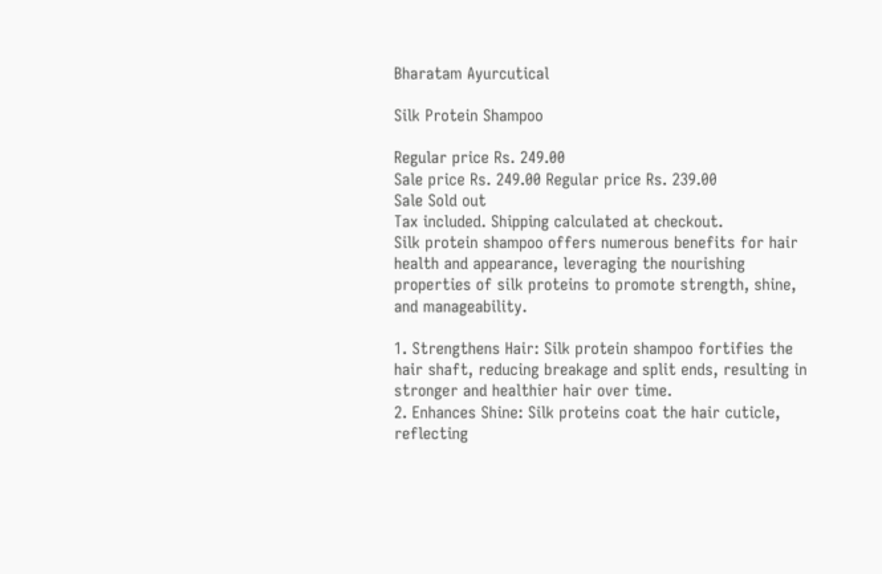Bharatam Ayurcutical

Silk Protein Shampoo

Regular price Rs. 249.00
Sale price Rs. 249.00 Regular price Rs. 239.00
Sale Sold out
Tax included. Shipping calculated at checkout.
Silk protein shampoo offers numerous benefits for hair health and appearance, leveraging the nourishing properties of silk proteins to promote strength, shine, and manageability.

1. Strengthens Hair: Silk protein shampoo fortifies the hair shaft, reducing breakage and split ends, resulting in stronger and healthier hair over time.
2. Enhances Shine: Silk proteins coat the hair cuticle, reflecting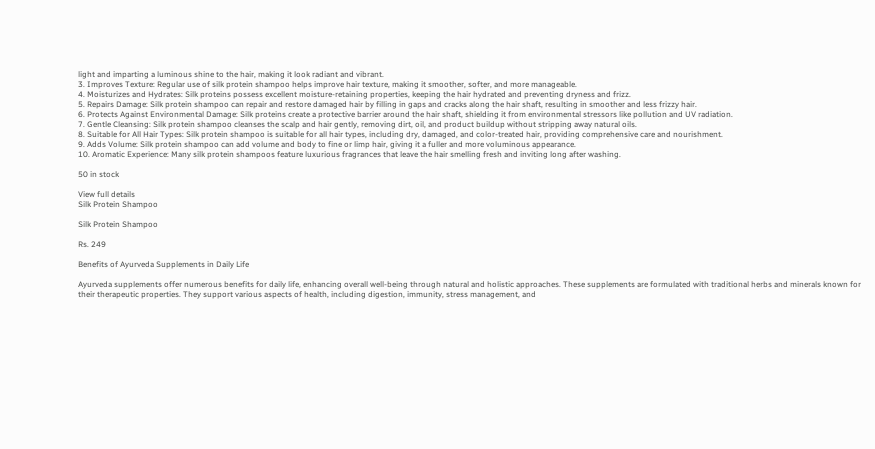light and imparting a luminous shine to the hair, making it look radiant and vibrant.
3. Improves Texture: Regular use of silk protein shampoo helps improve hair texture, making it smoother, softer, and more manageable.
4. Moisturizes and Hydrates: Silk proteins possess excellent moisture-retaining properties, keeping the hair hydrated and preventing dryness and frizz.
5. Repairs Damage: Silk protein shampoo can repair and restore damaged hair by filling in gaps and cracks along the hair shaft, resulting in smoother and less frizzy hair.
6. Protects Against Environmental Damage: Silk proteins create a protective barrier around the hair shaft, shielding it from environmental stressors like pollution and UV radiation.
7. Gentle Cleansing: Silk protein shampoo cleanses the scalp and hair gently, removing dirt, oil, and product buildup without stripping away natural oils.
8. Suitable for All Hair Types: Silk protein shampoo is suitable for all hair types, including dry, damaged, and color-treated hair, providing comprehensive care and nourishment.
9. Adds Volume: Silk protein shampoo can add volume and body to fine or limp hair, giving it a fuller and more voluminous appearance.
10. Aromatic Experience: Many silk protein shampoos feature luxurious fragrances that leave the hair smelling fresh and inviting long after washing.

50 in stock

View full details
Silk Protein Shampoo

Silk Protein Shampoo

Rs. 249

Benefits of Ayurveda Supplements in Daily Life

Ayurveda supplements offer numerous benefits for daily life, enhancing overall well-being through natural and holistic approaches. These supplements are formulated with traditional herbs and minerals known for their therapeutic properties. They support various aspects of health, including digestion, immunity, stress management, and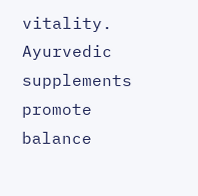vitality. Ayurvedic supplements promote balance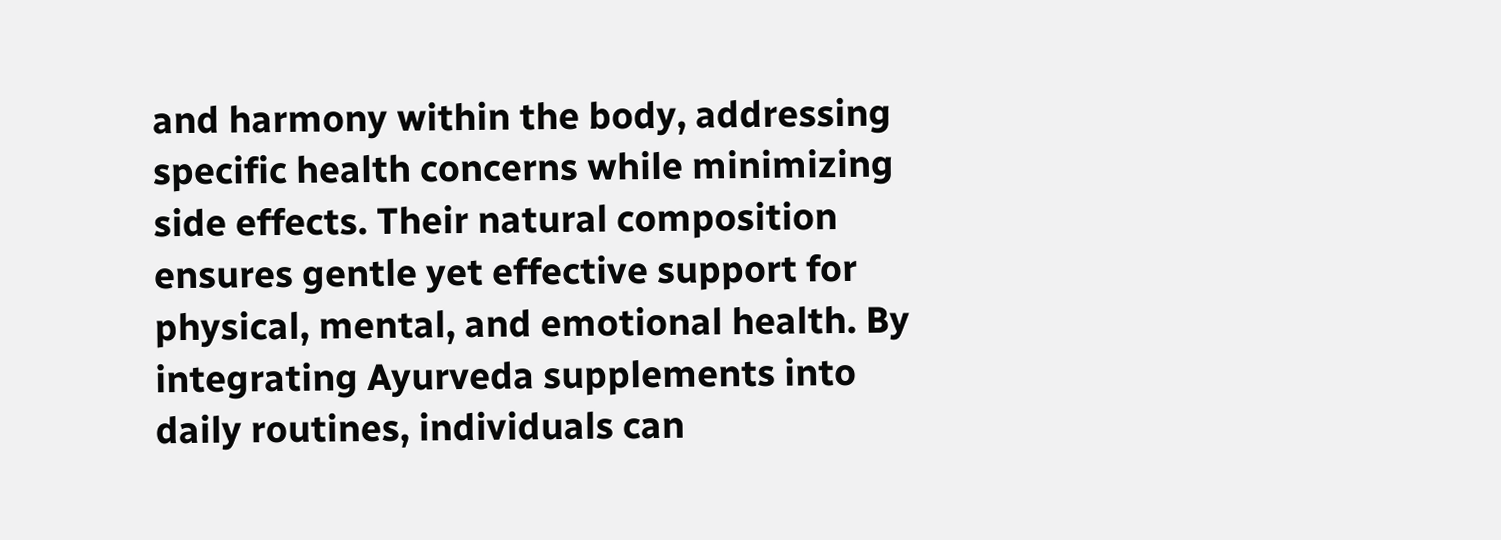and harmony within the body, addressing specific health concerns while minimizing side effects. Their natural composition ensures gentle yet effective support for physical, mental, and emotional health. By integrating Ayurveda supplements into daily routines, individuals can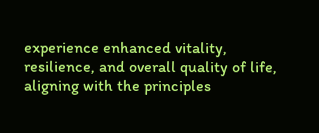experience enhanced vitality, resilience, and overall quality of life, aligning with the principles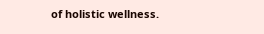of holistic wellness.